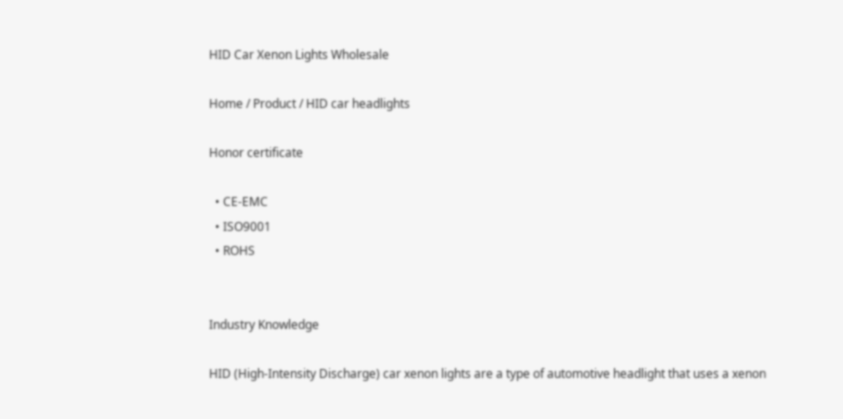HID Car Xenon Lights Wholesale

Home / Product / HID car headlights

Honor certificate

  • CE-EMC
  • ISO9001
  • ROHS


Industry Knowledge

HID (High-Intensity Discharge) car xenon lights are a type of automotive headlight that uses a xenon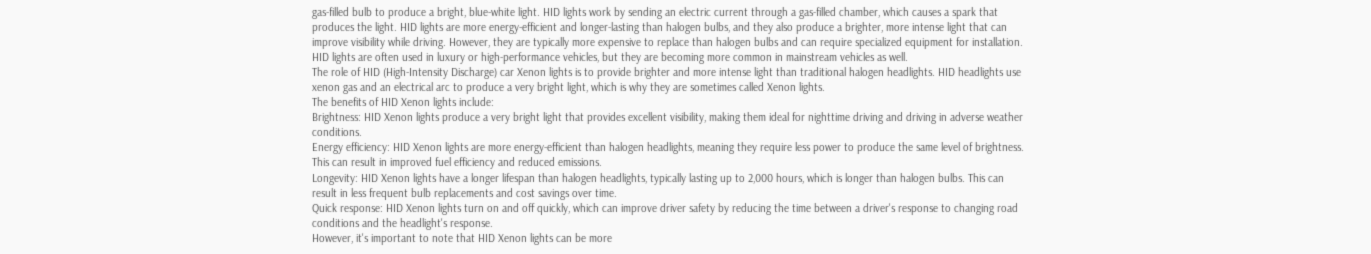gas-filled bulb to produce a bright, blue-white light. HID lights work by sending an electric current through a gas-filled chamber, which causes a spark that produces the light. HID lights are more energy-efficient and longer-lasting than halogen bulbs, and they also produce a brighter, more intense light that can improve visibility while driving. However, they are typically more expensive to replace than halogen bulbs and can require specialized equipment for installation. HID lights are often used in luxury or high-performance vehicles, but they are becoming more common in mainstream vehicles as well.
The role of HID (High-Intensity Discharge) car Xenon lights is to provide brighter and more intense light than traditional halogen headlights. HID headlights use xenon gas and an electrical arc to produce a very bright light, which is why they are sometimes called Xenon lights.
The benefits of HID Xenon lights include:
Brightness: HID Xenon lights produce a very bright light that provides excellent visibility, making them ideal for nighttime driving and driving in adverse weather conditions.
Energy efficiency: HID Xenon lights are more energy-efficient than halogen headlights, meaning they require less power to produce the same level of brightness. This can result in improved fuel efficiency and reduced emissions.
Longevity: HID Xenon lights have a longer lifespan than halogen headlights, typically lasting up to 2,000 hours, which is longer than halogen bulbs. This can result in less frequent bulb replacements and cost savings over time.
Quick response: HID Xenon lights turn on and off quickly, which can improve driver safety by reducing the time between a driver's response to changing road conditions and the headlight's response.
However, it's important to note that HID Xenon lights can be more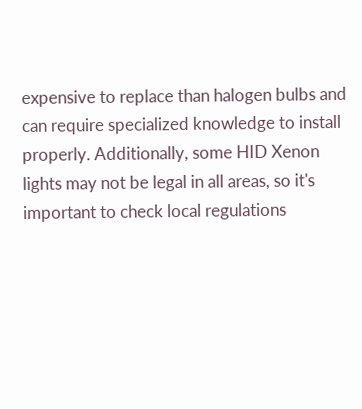expensive to replace than halogen bulbs and can require specialized knowledge to install properly. Additionally, some HID Xenon lights may not be legal in all areas, so it's important to check local regulations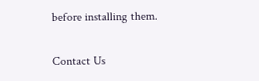before installing them.

Contact Us